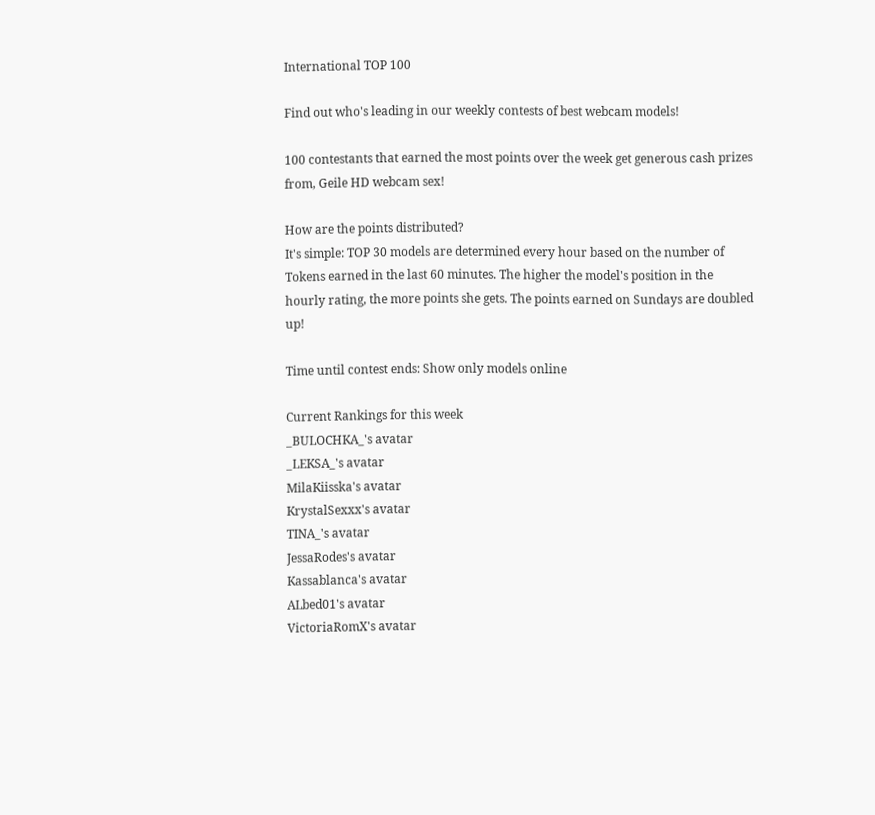International TOP 100

Find out who's leading in our weekly contests of best webcam models!

100 contestants that earned the most points over the week get generous cash prizes from, Geile HD webcam sex!

How are the points distributed?
It's simple: TOP 30 models are determined every hour based on the number of Tokens earned in the last 60 minutes. The higher the model's position in the hourly rating, the more points she gets. The points earned on Sundays are doubled up!

Time until contest ends: Show only models online

Current Rankings for this week
_BULOCHKA_'s avatar
_LEKSA_'s avatar
MilaKiisska's avatar
KrystalSexxx's avatar
TINA_'s avatar
JessaRodes's avatar
Kassablanca's avatar
ALbed01's avatar
VictoriaRomX's avatar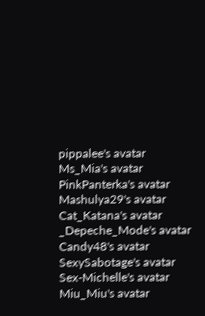pippalee's avatar
Ms_Mia's avatar
PinkPanterka's avatar
Mashulya29's avatar
Cat_Katana's avatar
_Depeche_Mode's avatar
Candy48's avatar
SexySabotage's avatar
Sex-Michelle's avatar
Miu_Miu's avatar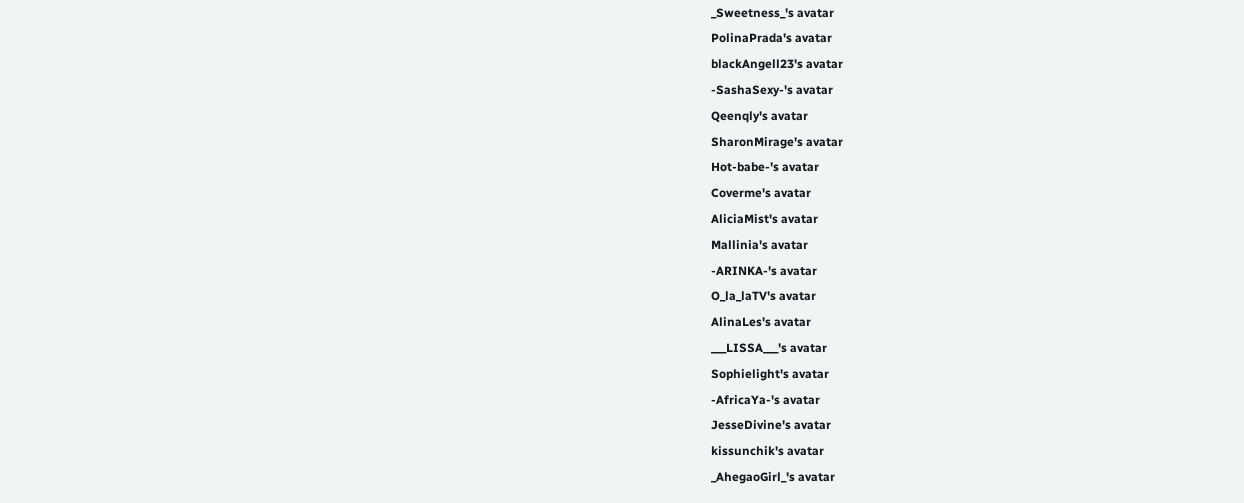_Sweetness_'s avatar
PolinaPrada's avatar
blackAngell23's avatar
-SashaSexy-'s avatar
Qeenqly's avatar
SharonMirage's avatar
Hot-babe-'s avatar
Coverme's avatar
AliciaMist's avatar
Mallinia's avatar
-ARINKA-'s avatar
O_la_laTV's avatar
AlinaLes's avatar
___LISSA___'s avatar
Sophielight's avatar
-AfricaYa-'s avatar
JesseDivine's avatar
kissunchik's avatar
_AhegaoGirl_'s avatar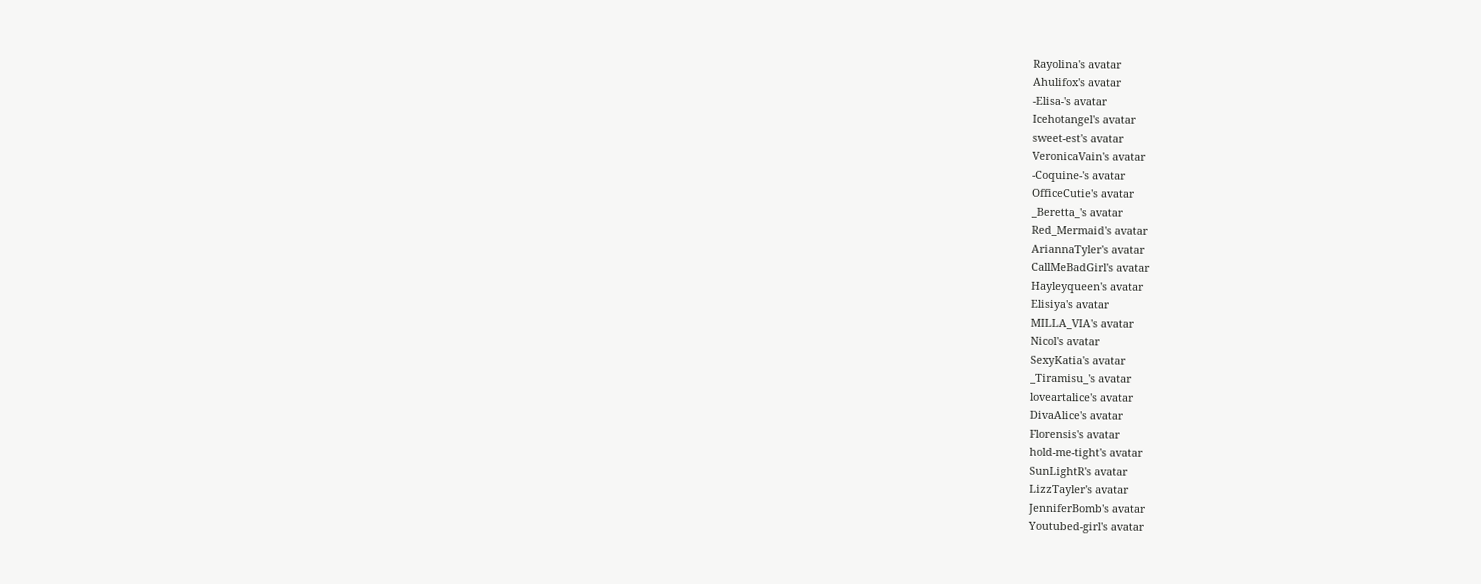Rayolina's avatar
Ahulifox's avatar
-Elisa-'s avatar
Icehotangel's avatar
sweet-est's avatar
VeronicaVain's avatar
-Coquine-'s avatar
OfficeCutie's avatar
_Beretta_'s avatar
Red_Mermaid's avatar
AriannaTyler's avatar
CallMeBadGirl's avatar
Hayleyqueen's avatar
Elisiya's avatar
MILLA_VIA's avatar
Nicol's avatar
SexyKatia's avatar
_Tiramisu_'s avatar
loveartalice's avatar
DivaAlice's avatar
Florensis's avatar
hold-me-tight's avatar
SunLightR's avatar
LizzTayler's avatar
JenniferBomb's avatar
Youtubed-girl's avatar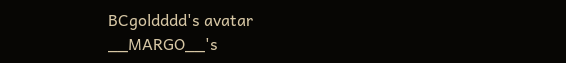BCgoldddd's avatar
__MARGO__'s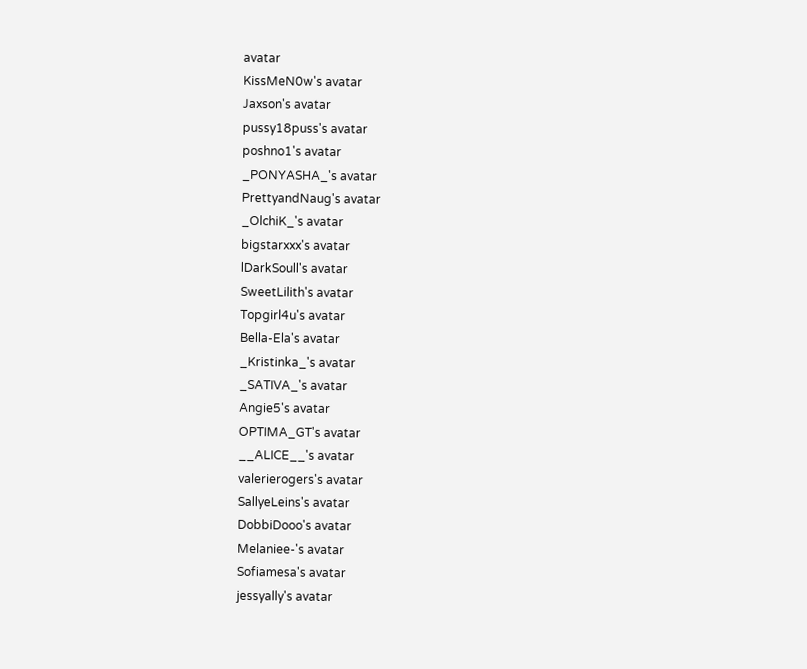avatar
KissMeN0w's avatar
Jaxson's avatar
pussy18puss's avatar
poshno1's avatar
_PONYASHA_'s avatar
PrettyandNaug's avatar
_OlchiK_'s avatar
bigstarxxx's avatar
lDarkSoull's avatar
SweetLilith's avatar
Topgirl4u's avatar
Bella-Ela's avatar
_Kristinka_'s avatar
_SATIVA_'s avatar
Angie5's avatar
OPTIMA_GT's avatar
__ALICE__'s avatar
valerierogers's avatar
SallyeLeins's avatar
DobbiDooo's avatar
Melaniee-'s avatar
Sofiamesa's avatar
jessyally's avatar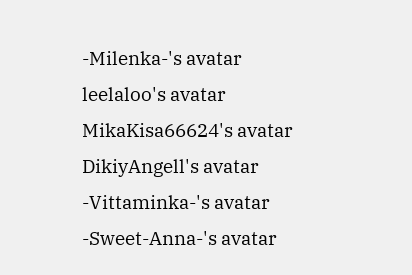-Milenka-'s avatar
leelaloo's avatar
MikaKisa66624's avatar
DikiyAngell's avatar
-Vittaminka-'s avatar
-Sweet-Anna-'s avatar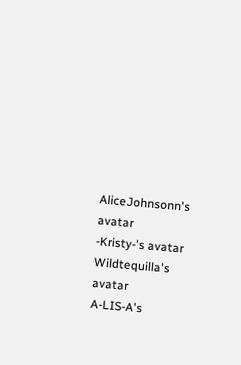AliceJohnsonn's avatar
-Kristy-'s avatar
Wildtequilla's avatar
A-LIS-A's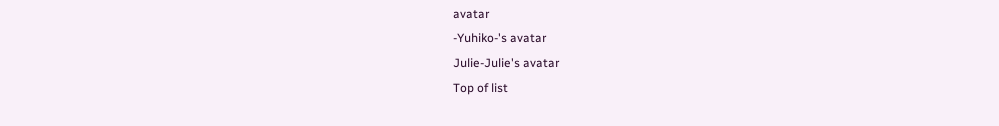avatar
-Yuhiko-'s avatar
Julie-Julie's avatar
Top of list